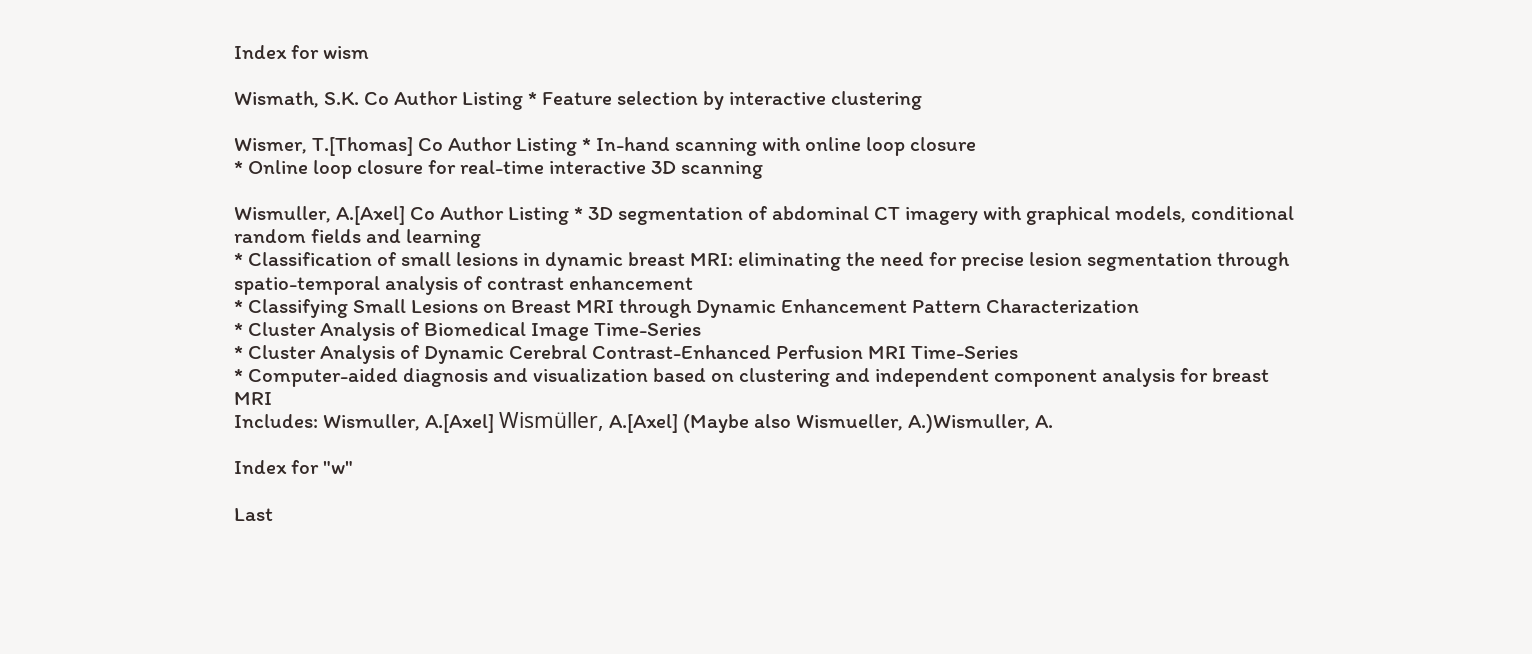Index for wism

Wismath, S.K. Co Author Listing * Feature selection by interactive clustering

Wismer, T.[Thomas] Co Author Listing * In-hand scanning with online loop closure
* Online loop closure for real-time interactive 3D scanning

Wismuller, A.[Axel] Co Author Listing * 3D segmentation of abdominal CT imagery with graphical models, conditional random fields and learning
* Classification of small lesions in dynamic breast MRI: eliminating the need for precise lesion segmentation through spatio-temporal analysis of contrast enhancement
* Classifying Small Lesions on Breast MRI through Dynamic Enhancement Pattern Characterization
* Cluster Analysis of Biomedical Image Time-Series
* Cluster Analysis of Dynamic Cerebral Contrast-Enhanced Perfusion MRI Time-Series
* Computer-aided diagnosis and visualization based on clustering and independent component analysis for breast MRI
Includes: Wismuller, A.[Axel] Wismüller, A.[Axel] (Maybe also Wismueller, A.)Wismuller, A.

Index for "w"

Last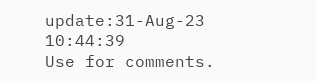update:31-Aug-23 10:44:39
Use for comments.